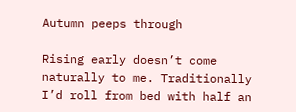Autumn peeps through

Rising early doesn’t come naturally to me. Traditionally I’d roll from bed with half an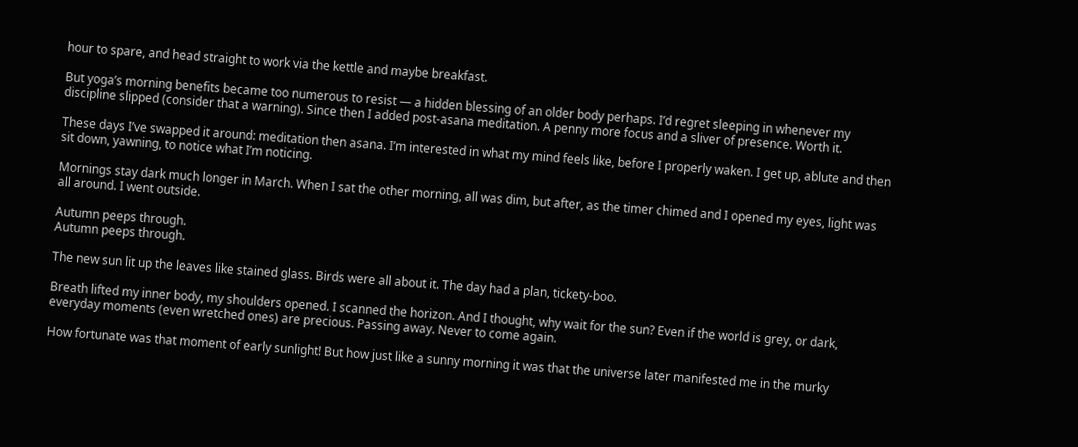hour to spare, and head straight to work via the kettle and maybe breakfast.

But yoga’s morning benefits became too numerous to resist — a hidden blessing of an older body perhaps. I’d regret sleeping in whenever my discipline slipped (consider that a warning). Since then I added post-asana meditation. A penny more focus and a sliver of presence. Worth it.

These days I’ve swapped it around: meditation then asana. I’m interested in what my mind feels like, before I properly waken. I get up, ablute and then sit down, yawning, to notice what I’m noticing.

Mornings stay dark much longer in March. When I sat the other morning, all was dim, but after, as the timer chimed and I opened my eyes, light was all around. I went outside.

Autumn peeps through.
Autumn peeps through.

The new sun lit up the leaves like stained glass. Birds were all about it. The day had a plan, tickety-boo.

Breath lifted my inner body, my shoulders opened. I scanned the horizon. And I thought, why wait for the sun? Even if the world is grey, or dark, everyday moments (even wretched ones) are precious. Passing away. Never to come again.

How fortunate was that moment of early sunlight! But how just like a sunny morning it was that the universe later manifested me in the murky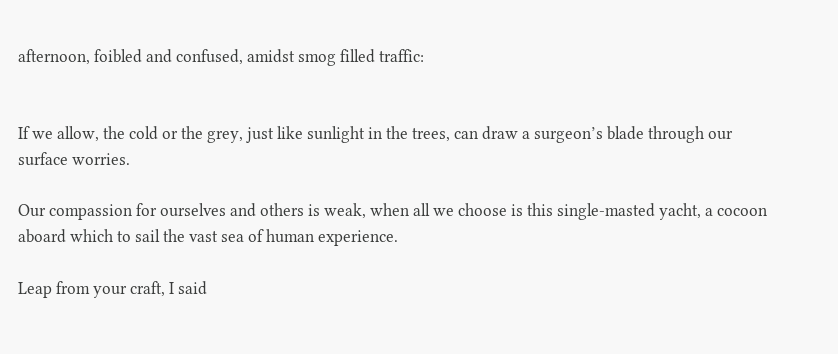afternoon, foibled and confused, amidst smog filled traffic:


If we allow, the cold or the grey, just like sunlight in the trees, can draw a surgeon’s blade through our surface worries.

Our compassion for ourselves and others is weak, when all we choose is this single-masted yacht, a cocoon aboard which to sail the vast sea of human experience.

Leap from your craft, I said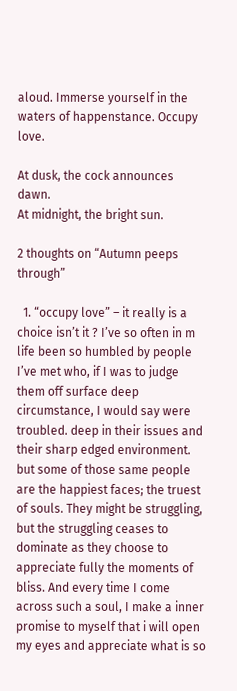aloud. Immerse yourself in the waters of happenstance. Occupy love.

At dusk, the cock announces dawn.
At midnight, the bright sun.

2 thoughts on “Autumn peeps through”

  1. “occupy love” – it really is a choice isn’t it ? I’ve so often in m life been so humbled by people I’ve met who, if I was to judge them off surface deep circumstance, I would say were troubled. deep in their issues and their sharp edged environment. but some of those same people are the happiest faces; the truest of souls. They might be struggling, but the struggling ceases to dominate as they choose to appreciate fully the moments of bliss. And every time I come across such a soul, I make a inner promise to myself that i will open my eyes and appreciate what is so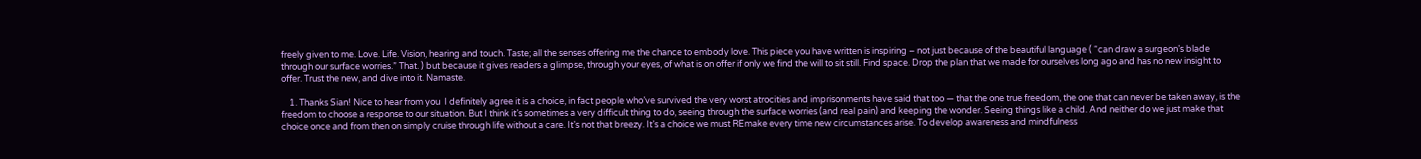freely given to me. Love. Life. Vision, hearing and touch. Taste; all the senses offering me the chance to embody love. This piece you have written is inspiring – not just because of the beautiful language ( “can draw a surgeon’s blade through our surface worries.” That. ) but because it gives readers a glimpse, through your eyes, of what is on offer if only we find the will to sit still. Find space. Drop the plan that we made for ourselves long ago and has no new insight to offer. Trust the new, and dive into it. Namaste.

    1. Thanks Sian! Nice to hear from you  I definitely agree it is a choice, in fact people who’ve survived the very worst atrocities and imprisonments have said that too — that the one true freedom, the one that can never be taken away, is the freedom to choose a response to our situation. But I think it’s sometimes a very difficult thing to do, seeing through the surface worries (and real pain) and keeping the wonder. Seeing things like a child. And neither do we just make that choice once and from then on simply cruise through life without a care. It’s not that breezy. It’s a choice we must REmake every time new circumstances arise. To develop awareness and mindfulness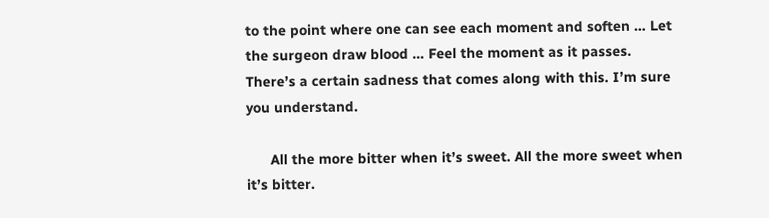to the point where one can see each moment and soften … Let the surgeon draw blood … Feel the moment as it passes. There’s a certain sadness that comes along with this. I’m sure you understand.

      All the more bitter when it’s sweet. All the more sweet when it’s bitter.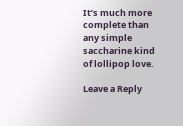It’s much more complete than any simple saccharine kind of lollipop love.

Leave a Reply